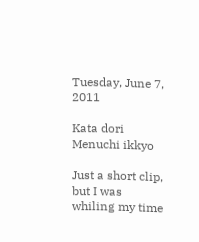Tuesday, June 7, 2011

Kata dori Menuchi ikkyo

Just a short clip, but I was whiling my time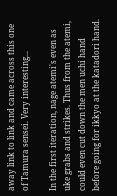away link to link and came across this one of Tamura sensei. Very interesting...

In the first iteration, nage atemi's even as uke grabs and strikes. Thus from the atemi, could even cut down the men uchi hand before going for ikkyo at the katadori hand.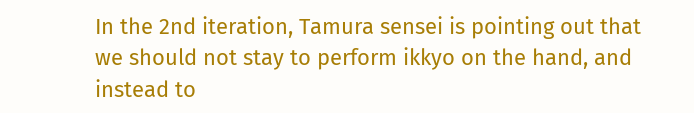In the 2nd iteration, Tamura sensei is pointing out that we should not stay to perform ikkyo on the hand, and instead to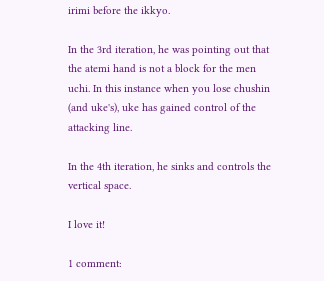irimi before the ikkyo.

In the 3rd iteration, he was pointing out that the atemi hand is not a block for the men uchi. In this instance when you lose chushin (and uke's), uke has gained control of the attacking line.

In the 4th iteration, he sinks and controls the vertical space.

I love it!

1 comment: